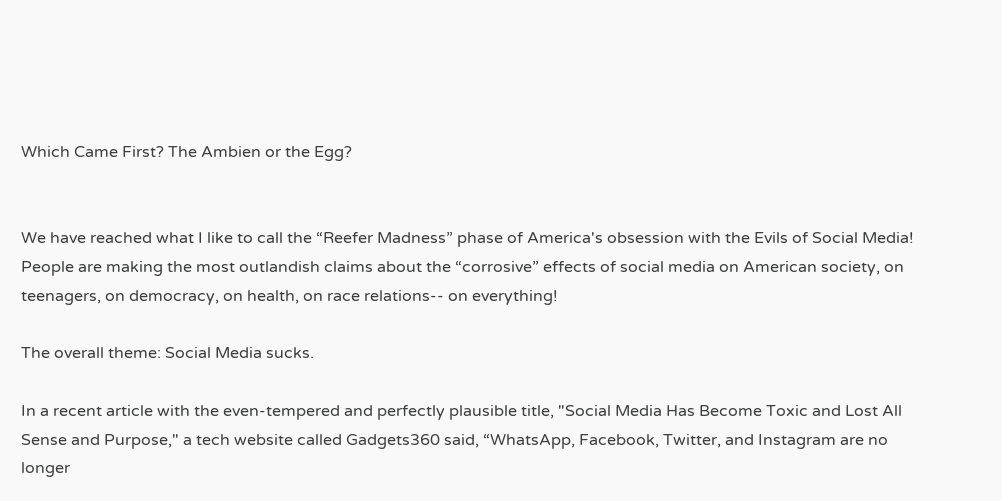Which Came First? The Ambien or the Egg?


We have reached what I like to call the “Reefer Madness” phase of America's obsession with the Evils of Social Media! People are making the most outlandish claims about the “corrosive” effects of social media on American society, on teenagers, on democracy, on health, on race relations-- on everything!

The overall theme: Social Media sucks.

In a recent article with the even-tempered and perfectly plausible title, "Social Media Has Become Toxic and Lost All Sense and Purpose," a tech website called Gadgets360 said, “WhatsApp, Facebook, Twitter, and Instagram are no longer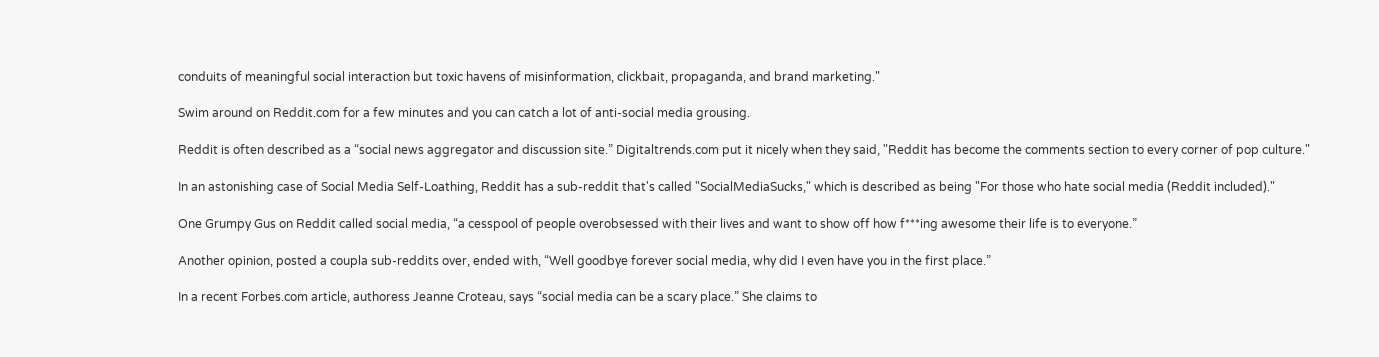conduits of meaningful social interaction but toxic havens of misinformation, clickbait, propaganda, and brand marketing."

Swim around on Reddit.com for a few minutes and you can catch a lot of anti-social media grousing.

Reddit is often described as a “social news aggregator and discussion site.” Digitaltrends.com put it nicely when they said, "Reddit has become the comments section to every corner of pop culture."

In an astonishing case of Social Media Self-Loathing, Reddit has a sub-reddit that's called "SocialMediaSucks," which is described as being "For those who hate social media (Reddit included)."

One Grumpy Gus on Reddit called social media, “a cesspool of people overobsessed with their lives and want to show off how f***ing awesome their life is to everyone.”

Another opinion, posted a coupla sub-reddits over, ended with, “Well goodbye forever social media, why did I even have you in the first place.”

In a recent Forbes.com article, authoress Jeanne Croteau, says “social media can be a scary place.” She claims to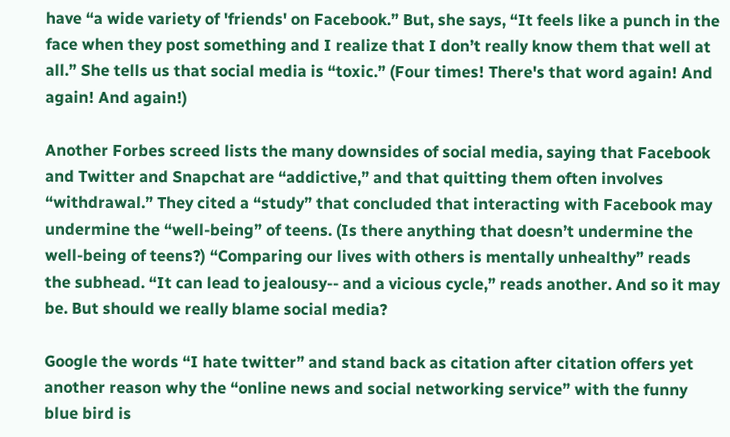have “a wide variety of 'friends' on Facebook.” But, she says, “It feels like a punch in the face when they post something and I realize that I don’t really know them that well at all.” She tells us that social media is “toxic.” (Four times! There's that word again! And again! And again!)

Another Forbes screed lists the many downsides of social media, saying that Facebook and Twitter and Snapchat are “addictive,” and that quitting them often involves “withdrawal.” They cited a “study” that concluded that interacting with Facebook may undermine the “well-being” of teens. (Is there anything that doesn’t undermine the well-being of teens?) “Comparing our lives with others is mentally unhealthy” reads the subhead. “It can lead to jealousy-- and a vicious cycle,” reads another. And so it may be. But should we really blame social media?

Google the words “I hate twitter” and stand back as citation after citation offers yet another reason why the “online news and social networking service” with the funny blue bird is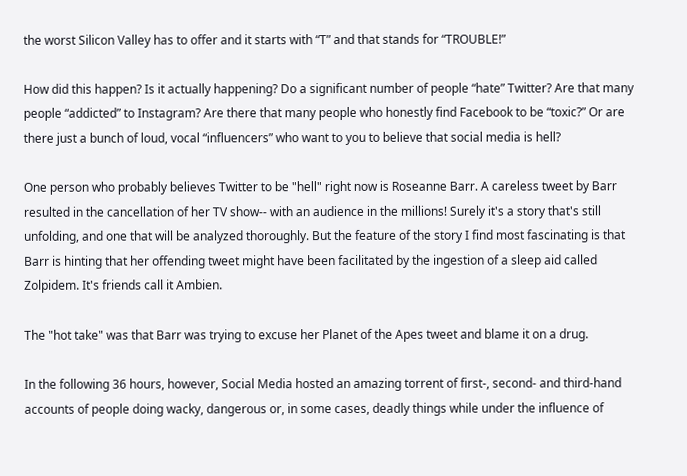the worst Silicon Valley has to offer and it starts with “T” and that stands for “TROUBLE!”

How did this happen? Is it actually happening? Do a significant number of people “hate” Twitter? Are that many people “addicted” to Instagram? Are there that many people who honestly find Facebook to be “toxic?” Or are there just a bunch of loud, vocal “influencers” who want to you to believe that social media is hell?

One person who probably believes Twitter to be "hell" right now is Roseanne Barr. A careless tweet by Barr resulted in the cancellation of her TV show-- with an audience in the millions! Surely it's a story that's still unfolding, and one that will be analyzed thoroughly. But the feature of the story I find most fascinating is that Barr is hinting that her offending tweet might have been facilitated by the ingestion of a sleep aid called Zolpidem. It's friends call it Ambien.

The "hot take" was that Barr was trying to excuse her Planet of the Apes tweet and blame it on a drug.

In the following 36 hours, however, Social Media hosted an amazing torrent of first-, second- and third-hand accounts of people doing wacky, dangerous or, in some cases, deadly things while under the influence of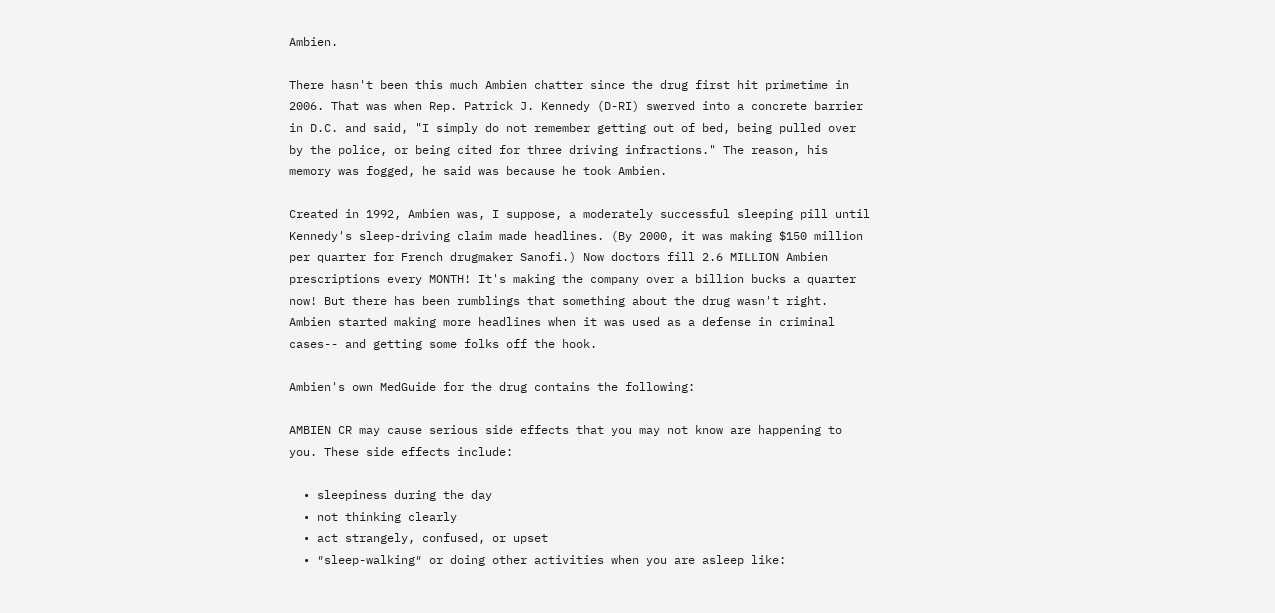Ambien.

There hasn't been this much Ambien chatter since the drug first hit primetime in 2006. That was when Rep. Patrick J. Kennedy (D-RI) swerved into a concrete barrier in D.C. and said, "I simply do not remember getting out of bed, being pulled over by the police, or being cited for three driving infractions." The reason, his memory was fogged, he said was because he took Ambien.

Created in 1992, Ambien was, I suppose, a moderately successful sleeping pill until Kennedy's sleep-driving claim made headlines. (By 2000, it was making $150 million per quarter for French drugmaker Sanofi.) Now doctors fill 2.6 MILLION Ambien prescriptions every MONTH! It's making the company over a billion bucks a quarter now! But there has been rumblings that something about the drug wasn't right. Ambien started making more headlines when it was used as a defense in criminal cases-- and getting some folks off the hook.

Ambien's own MedGuide for the drug contains the following:

AMBIEN CR may cause serious side effects that you may not know are happening to you. These side effects include:

  • sleepiness during the day
  • not thinking clearly
  • act strangely, confused, or upset
  • ″sleep-walking″ or doing other activities when you are asleep like: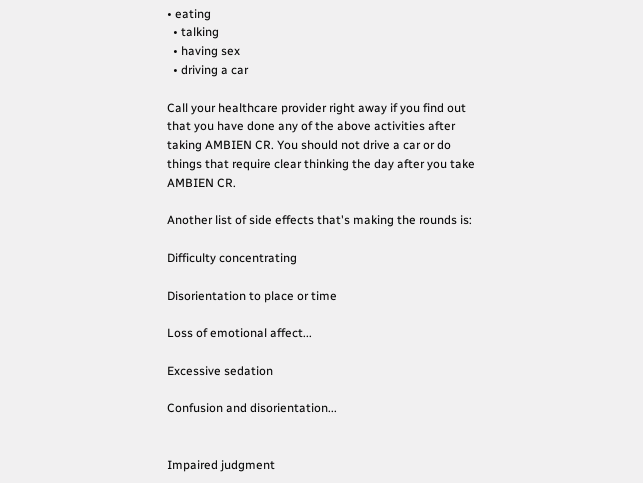• eating
  • talking
  • having sex
  • driving a car

Call your healthcare provider right away if you find out that you have done any of the above activities after taking AMBIEN CR. You should not drive a car or do things that require clear thinking the day after you take AMBIEN CR.

Another list of side effects that's making the rounds is:

Difficulty concentrating

Disorientation to place or time

Loss of emotional affect...

Excessive sedation

Confusion and disorientation...


Impaired judgment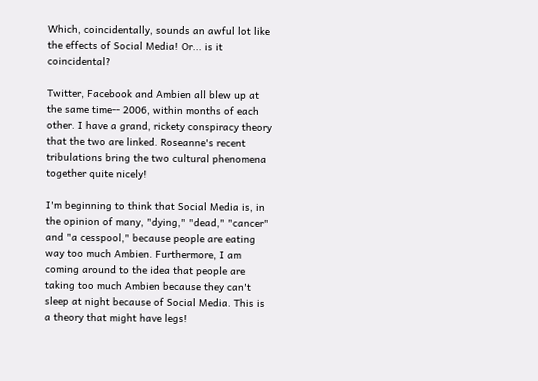Which, coincidentally, sounds an awful lot like the effects of Social Media! Or... is it coincidental?

Twitter, Facebook and Ambien all blew up at the same time-- 2006, within months of each other. I have a grand, rickety conspiracy theory that the two are linked. Roseanne's recent tribulations bring the two cultural phenomena together quite nicely!

I'm beginning to think that Social Media is, in the opinion of many, "dying," "dead," "cancer" and "a cesspool," because people are eating way too much Ambien. Furthermore, I am coming around to the idea that people are taking too much Ambien because they can't sleep at night because of Social Media. This is a theory that might have legs!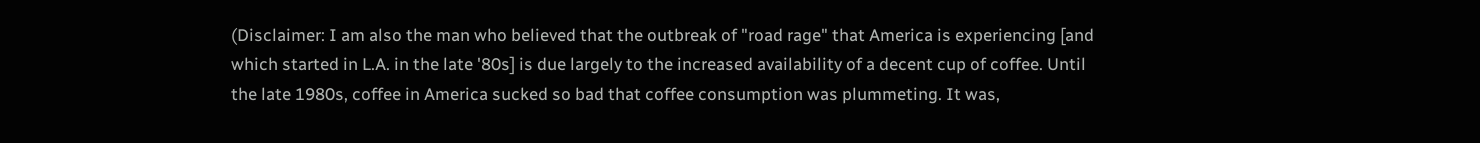(Disclaimer: I am also the man who believed that the outbreak of "road rage" that America is experiencing [and which started in L.A. in the late '80s] is due largely to the increased availability of a decent cup of coffee. Until the late 1980s, coffee in America sucked so bad that coffee consumption was plummeting. It was,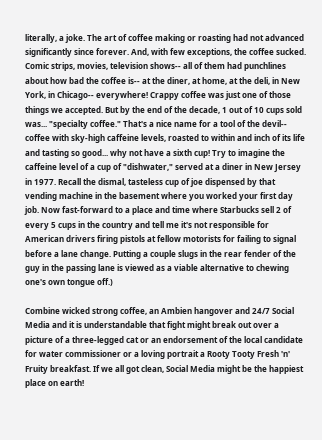literally, a joke. The art of coffee making or roasting had not advanced significantly since forever. And, with few exceptions, the coffee sucked. Comic strips, movies, television shows-- all of them had punchlines about how bad the coffee is-- at the diner, at home, at the deli, in New York, in Chicago-- everywhere! Crappy coffee was just one of those things we accepted. But by the end of the decade, 1 out of 10 cups sold was... "specialty coffee." That's a nice name for a tool of the devil-- coffee with sky-high caffeine levels, roasted to within and inch of its life and tasting so good... why not have a sixth cup! Try to imagine the caffeine level of a cup of "dishwater," served at a diner in New Jersey in 1977. Recall the dismal, tasteless cup of joe dispensed by that vending machine in the basement where you worked your first day job. Now fast-forward to a place and time where Starbucks sell 2 of every 5 cups in the country and tell me it's not responsible for American drivers firing pistols at fellow motorists for failing to signal before a lane change. Putting a couple slugs in the rear fender of the guy in the passing lane is viewed as a viable alternative to chewing one's own tongue off.)

Combine wicked strong coffee, an Ambien hangover and 24/7 Social Media and it is understandable that fight might break out over a picture of a three-legged cat or an endorsement of the local candidate for water commissioner or a loving portrait a Rooty Tooty Fresh 'n' Fruity breakfast. If we all got clean, Social Media might be the happiest place on earth!